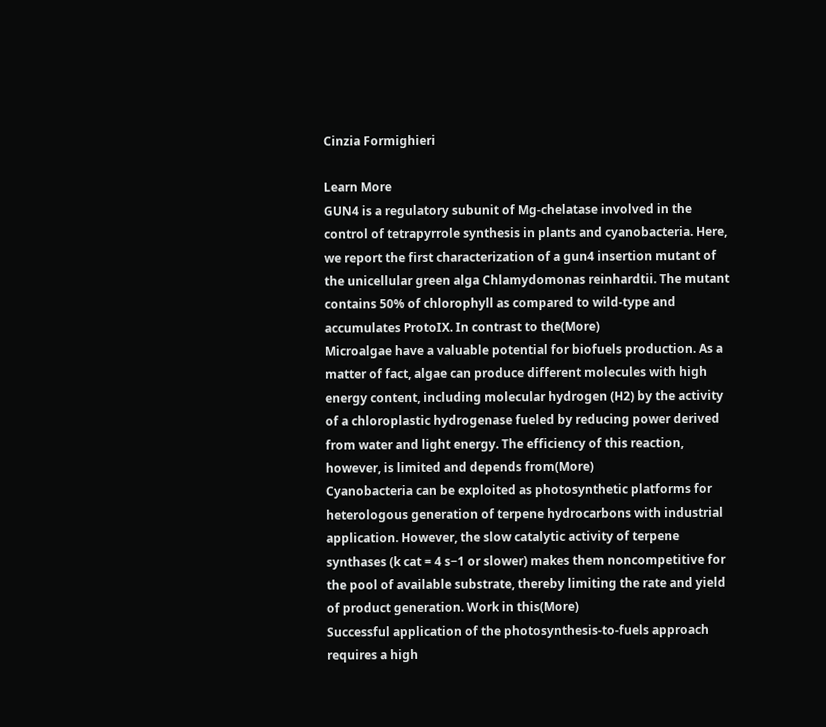Cinzia Formighieri

Learn More
GUN4 is a regulatory subunit of Mg-chelatase involved in the control of tetrapyrrole synthesis in plants and cyanobacteria. Here, we report the first characterization of a gun4 insertion mutant of the unicellular green alga Chlamydomonas reinhardtii. The mutant contains 50% of chlorophyll as compared to wild-type and accumulates ProtoIX. In contrast to the(More)
Microalgae have a valuable potential for biofuels production. As a matter of fact, algae can produce different molecules with high energy content, including molecular hydrogen (H2) by the activity of a chloroplastic hydrogenase fueled by reducing power derived from water and light energy. The efficiency of this reaction, however, is limited and depends from(More)
Cyanobacteria can be exploited as photosynthetic platforms for heterologous generation of terpene hydrocarbons with industrial application. However, the slow catalytic activity of terpene synthases (k cat = 4 s−1 or slower) makes them noncompetitive for the pool of available substrate, thereby limiting the rate and yield of product generation. Work in this(More)
Successful application of the photosynthesis-to-fuels approach requires a high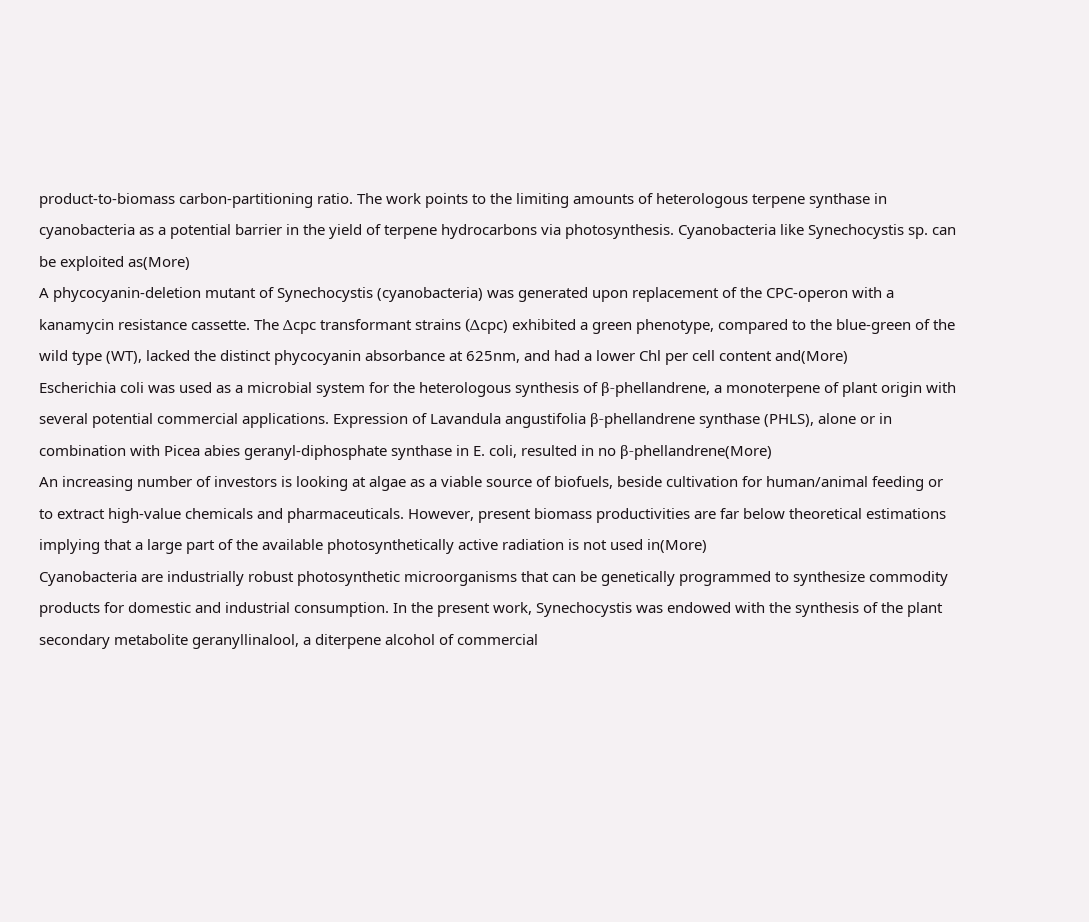product-to-biomass carbon-partitioning ratio. The work points to the limiting amounts of heterologous terpene synthase in cyanobacteria as a potential barrier in the yield of terpene hydrocarbons via photosynthesis. Cyanobacteria like Synechocystis sp. can be exploited as(More)
A phycocyanin-deletion mutant of Synechocystis (cyanobacteria) was generated upon replacement of the CPC-operon with a kanamycin resistance cassette. The Δcpc transformant strains (Δcpc) exhibited a green phenotype, compared to the blue-green of the wild type (WT), lacked the distinct phycocyanin absorbance at 625nm, and had a lower Chl per cell content and(More)
Escherichia coli was used as a microbial system for the heterologous synthesis of β-phellandrene, a monoterpene of plant origin with several potential commercial applications. Expression of Lavandula angustifolia β-phellandrene synthase (PHLS), alone or in combination with Picea abies geranyl-diphosphate synthase in E. coli, resulted in no β-phellandrene(More)
An increasing number of investors is looking at algae as a viable source of biofuels, beside cultivation for human/animal feeding or to extract high-value chemicals and pharmaceuticals. However, present biomass productivities are far below theoretical estimations implying that a large part of the available photosynthetically active radiation is not used in(More)
Cyanobacteria are industrially robust photosynthetic microorganisms that can be genetically programmed to synthesize commodity products for domestic and industrial consumption. In the present work, Synechocystis was endowed with the synthesis of the plant secondary metabolite geranyllinalool, a diterpene alcohol of commercial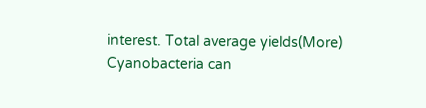interest. Total average yields(More)
Cyanobacteria can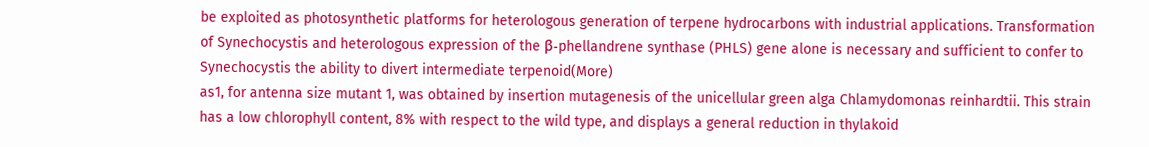be exploited as photosynthetic platforms for heterologous generation of terpene hydrocarbons with industrial applications. Transformation of Synechocystis and heterologous expression of the β-phellandrene synthase (PHLS) gene alone is necessary and sufficient to confer to Synechocystis the ability to divert intermediate terpenoid(More)
as1, for antenna size mutant 1, was obtained by insertion mutagenesis of the unicellular green alga Chlamydomonas reinhardtii. This strain has a low chlorophyll content, 8% with respect to the wild type, and displays a general reduction in thylakoid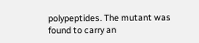polypeptides. The mutant was found to carry an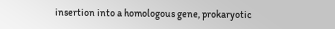insertion into a homologous gene, prokaryotic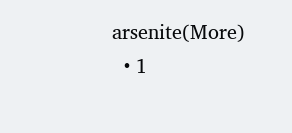arsenite(More)
  • 1